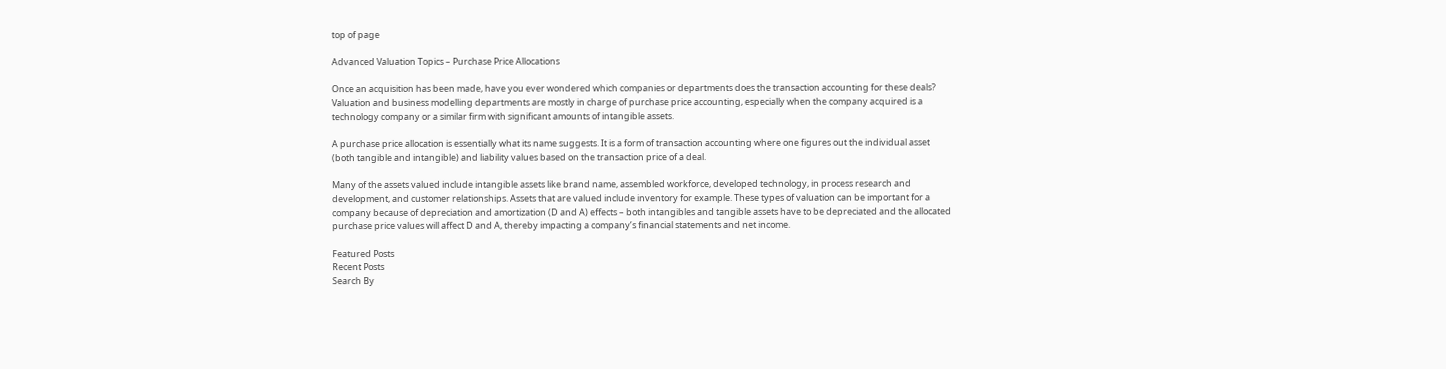top of page

Advanced Valuation Topics – Purchase Price Allocations

Once an acquisition has been made, have you ever wondered which companies or departments does the transaction accounting for these deals? Valuation and business modelling departments are mostly in charge of purchase price accounting, especially when the company acquired is a technology company or a similar firm with significant amounts of intangible assets.

A purchase price allocation is essentially what its name suggests. It is a form of transaction accounting where one figures out the individual asset (both tangible and intangible) and liability values based on the transaction price of a deal.

Many of the assets valued include intangible assets like brand name, assembled workforce, developed technology, in process research and development, and customer relationships. Assets that are valued include inventory for example. These types of valuation can be important for a company because of depreciation and amortization (D and A) effects – both intangibles and tangible assets have to be depreciated and the allocated purchase price values will affect D and A, thereby impacting a company’s financial statements and net income.

Featured Posts
Recent Posts
Search By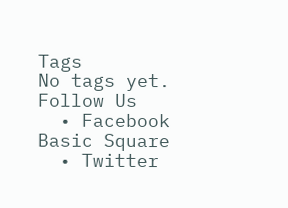Tags
No tags yet.
Follow Us
  • Facebook Basic Square
  • Twitter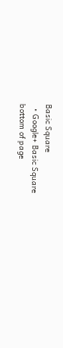Basic Square
  • Google+ Basic Square
bottom of page